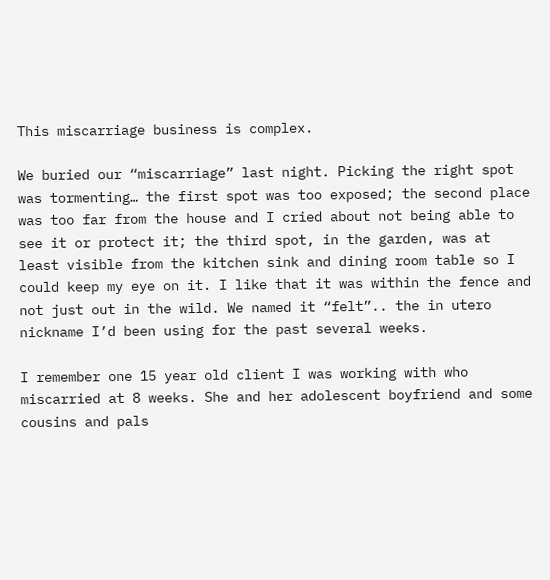This miscarriage business is complex.

We buried our “miscarriage” last night. Picking the right spot was tormenting… the first spot was too exposed; the second place was too far from the house and I cried about not being able to see it or protect it; the third spot, in the garden, was at least visible from the kitchen sink and dining room table so I could keep my eye on it. I like that it was within the fence and not just out in the wild. We named it “felt”.. the in utero nickname I’d been using for the past several weeks.

I remember one 15 year old client I was working with who miscarried at 8 weeks. She and her adolescent boyfriend and some cousins and pals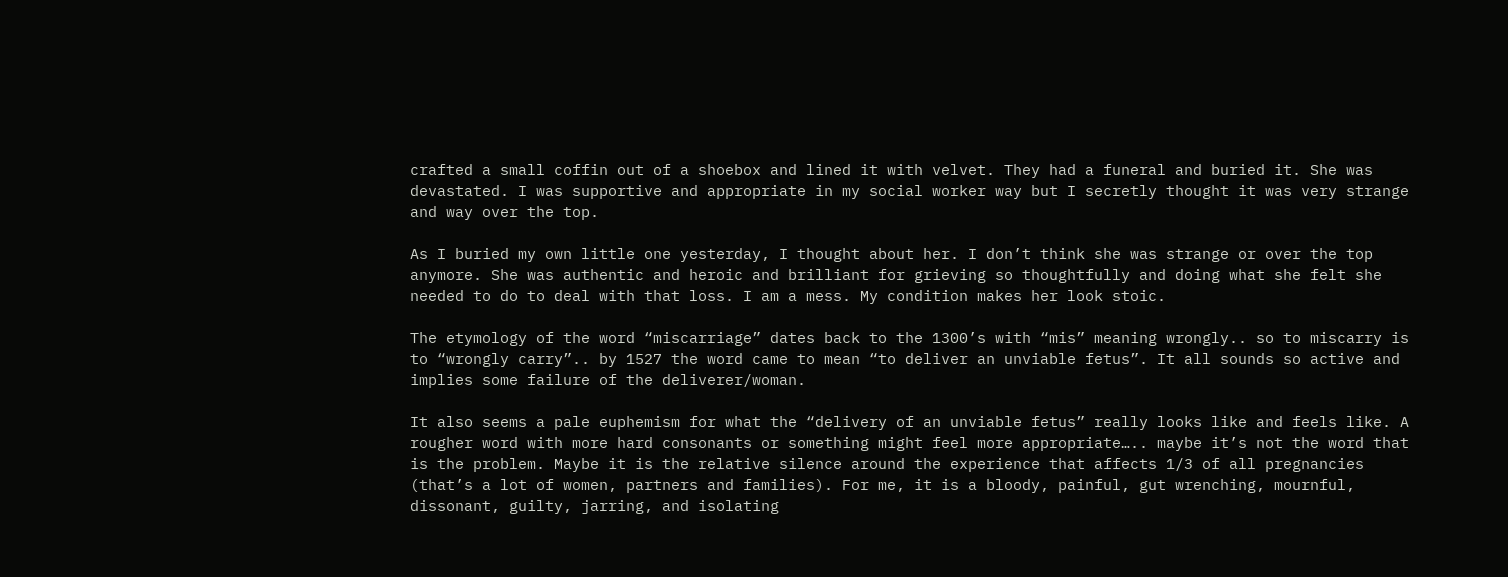crafted a small coffin out of a shoebox and lined it with velvet. They had a funeral and buried it. She was devastated. I was supportive and appropriate in my social worker way but I secretly thought it was very strange and way over the top.

As I buried my own little one yesterday, I thought about her. I don’t think she was strange or over the top anymore. She was authentic and heroic and brilliant for grieving so thoughtfully and doing what she felt she needed to do to deal with that loss. I am a mess. My condition makes her look stoic.

The etymology of the word “miscarriage” dates back to the 1300’s with “mis” meaning wrongly.. so to miscarry is to “wrongly carry”.. by 1527 the word came to mean “to deliver an unviable fetus”. It all sounds so active and implies some failure of the deliverer/woman.

It also seems a pale euphemism for what the “delivery of an unviable fetus” really looks like and feels like. A rougher word with more hard consonants or something might feel more appropriate….. maybe it’s not the word that is the problem. Maybe it is the relative silence around the experience that affects 1/3 of all pregnancies (that’s a lot of women, partners and families). For me, it is a bloody, painful, gut wrenching, mournful, dissonant, guilty, jarring, and isolating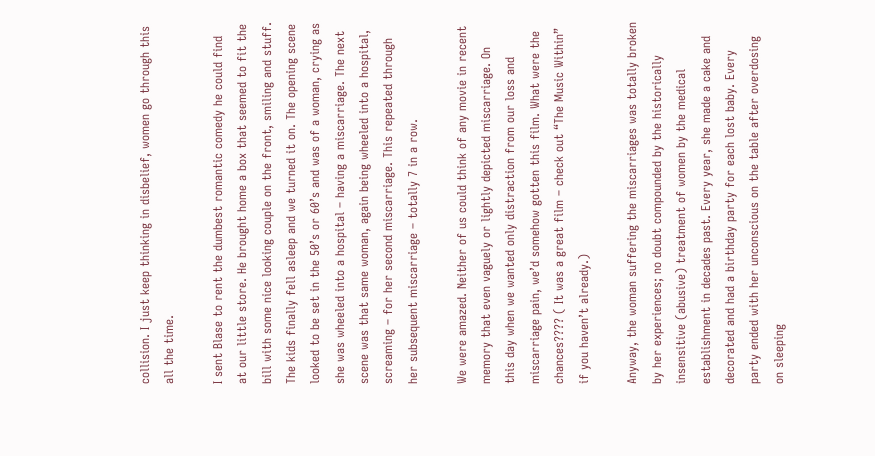collision. I just keep thinking in disbelief, women go through this all the time.

I sent Blase to rent the dumbest romantic comedy he could find at our little store. He brought home a box that seemed to fit the bill with some nice looking couple on the front, smiling and stuff. The kids finally fell asleep and we turned it on. The opening scene looked to be set in the 50’s or 60’s and was of a woman, crying as she was wheeled into a hospital – having a miscarriage. The next scene was that same woman, again being wheeled into a hospital, screaming – for her second miscarriage. This repeated through her subsequent miscarriage – totally 7 in a row.

We were amazed. Neither of us could think of any movie in recent memory that even vaguely or lightly depicted miscarriage. On this day when we wanted only distraction from our loss and miscarriage pain, we’d somehow gotten this film. What were the chances???? ( It was a great film – check out “The Music Within” if you haven’t already.)

Anyway, the woman suffering the miscarriages was totally broken by her experiences; no doubt compounded by the historically insensitive (abusive) treatment of women by the medical establishment in decades past. Every year, she made a cake and decorated and had a birthday party for each lost baby. Every party ended with her unconscious on the table after overdosing on sleeping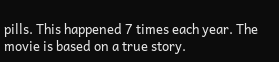pills. This happened 7 times each year. The movie is based on a true story.